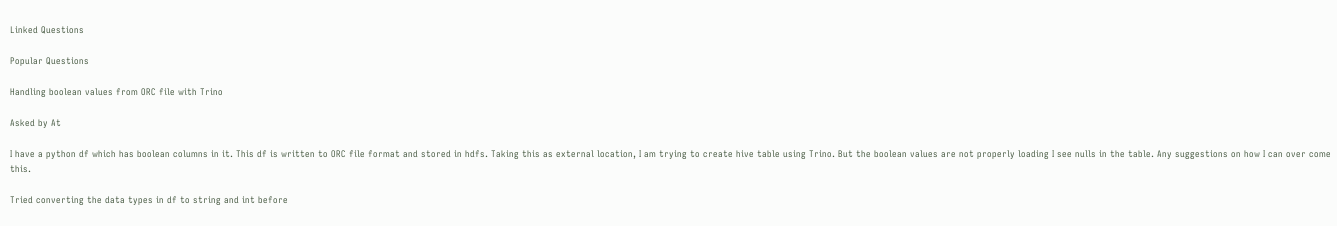Linked Questions

Popular Questions

Handling boolean values from ORC file with Trino

Asked by At

I have a python df which has boolean columns in it. This df is written to ORC file format and stored in hdfs. Taking this as external location, I am trying to create hive table using Trino. But the boolean values are not properly loading I see nulls in the table. Any suggestions on how I can over come this.

Tried converting the data types in df to string and int before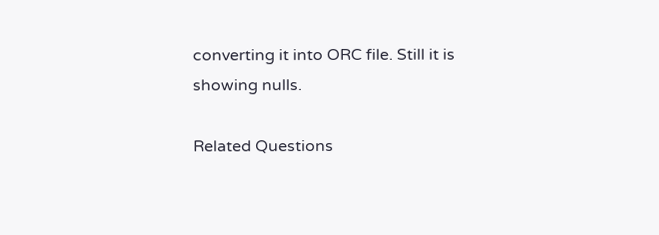converting it into ORC file. Still it is showing nulls.

Related Questions